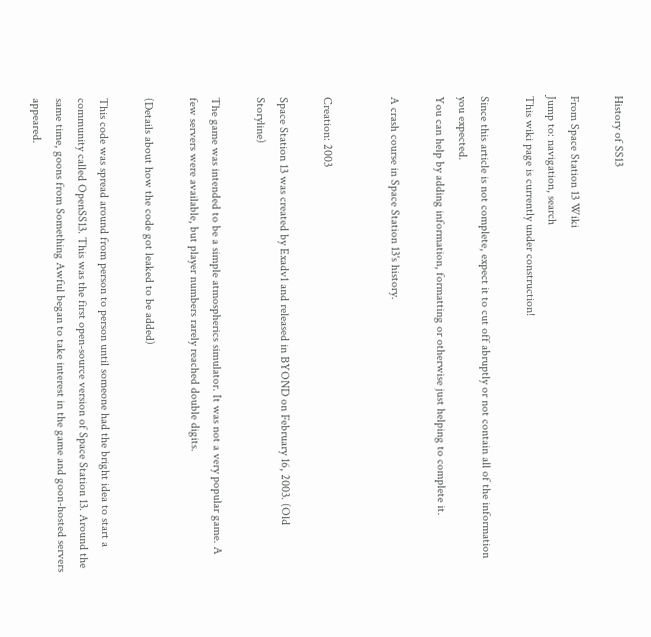History of SS13

From Space Station 13 Wiki
Jump to: navigation, search
This wiki page is currently under construction!

Since this article is not complete, expect it to cut off abruptly or not contain all of the information you expected.
You can help by adding information, formatting or otherwise just helping to complete it.

A crash course in Space Station 13's history.


Creation: 2003

Space Station 13 was created by Exadv1 and released in BYOND on February 16, 2003. (Old Storyline)

The game was intended to be a simple atmospherics simulator. It was not a very popular game. A few servers were available, but player numbers rarely reached double digits.

(Details about how the code got leaked to be added)

This code was spread around from person to person until someone had the bright idea to start a community called OpenSS13. This was the first open-source version of Space Station 13. Around the same time, goons from Something Awful began to take interest in the game and goon-hosted servers appeared.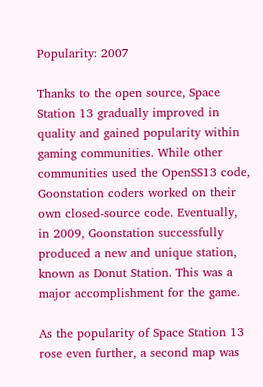Popularity: 2007

Thanks to the open source, Space Station 13 gradually improved in quality and gained popularity within gaming communities. While other communities used the OpenSS13 code, Goonstation coders worked on their own closed-source code. Eventually, in 2009, Goonstation successfully produced a new and unique station, known as Donut Station. This was a major accomplishment for the game.

As the popularity of Space Station 13 rose even further, a second map was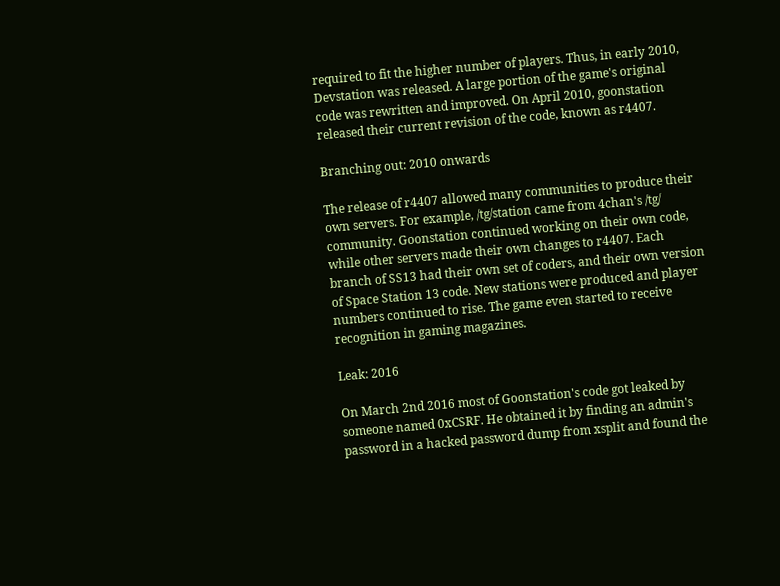required to fit the higher number of players. Thus, in early 2010, Devstation was released. A large portion of the game's original code was rewritten and improved. On April 2010, goonstation released their current revision of the code, known as r4407.

Branching out: 2010 onwards

The release of r4407 allowed many communities to produce their own servers. For example, /tg/station came from 4chan's /tg/ community. Goonstation continued working on their own code, while other servers made their own changes to r4407. Each branch of SS13 had their own set of coders, and their own version of Space Station 13 code. New stations were produced and player numbers continued to rise. The game even started to receive recognition in gaming magazines.

Leak: 2016

On March 2nd 2016 most of Goonstation's code got leaked by someone named 0xCSRF. He obtained it by finding an admin's password in a hacked password dump from xsplit and found the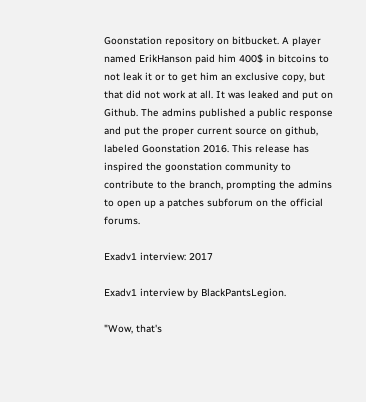Goonstation repository on bitbucket. A player named ErikHanson paid him 400$ in bitcoins to not leak it or to get him an exclusive copy, but that did not work at all. It was leaked and put on Github. The admins published a public response and put the proper current source on github, labeled Goonstation 2016. This release has inspired the goonstation community to contribute to the branch, prompting the admins to open up a patches subforum on the official forums.

Exadv1 interview: 2017

Exadv1 interview by BlackPantsLegion.

"Wow, that's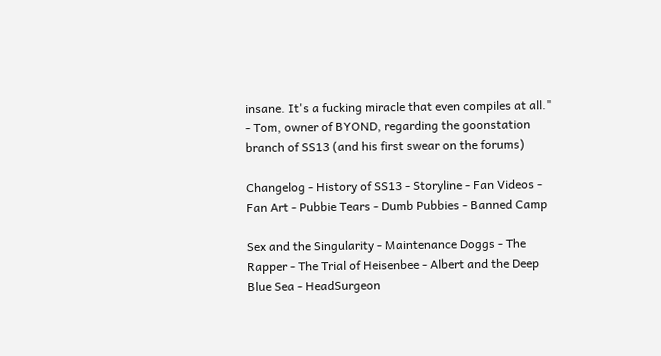insane. It's a fucking miracle that even compiles at all." - Tom, owner of BYOND, regarding the goonstation branch of SS13 (and his first swear on the forums)

Changelog - History of SS13 - Storyline - Fan Videos - Fan Art - Pubbie Tears - Dumb Pubbies - Banned Camp

Sex and the Singularity - Maintenance Doggs - The Rapper - The Trial of Heisenbee - Albert and the Deep Blue Sea - HeadSurgeon